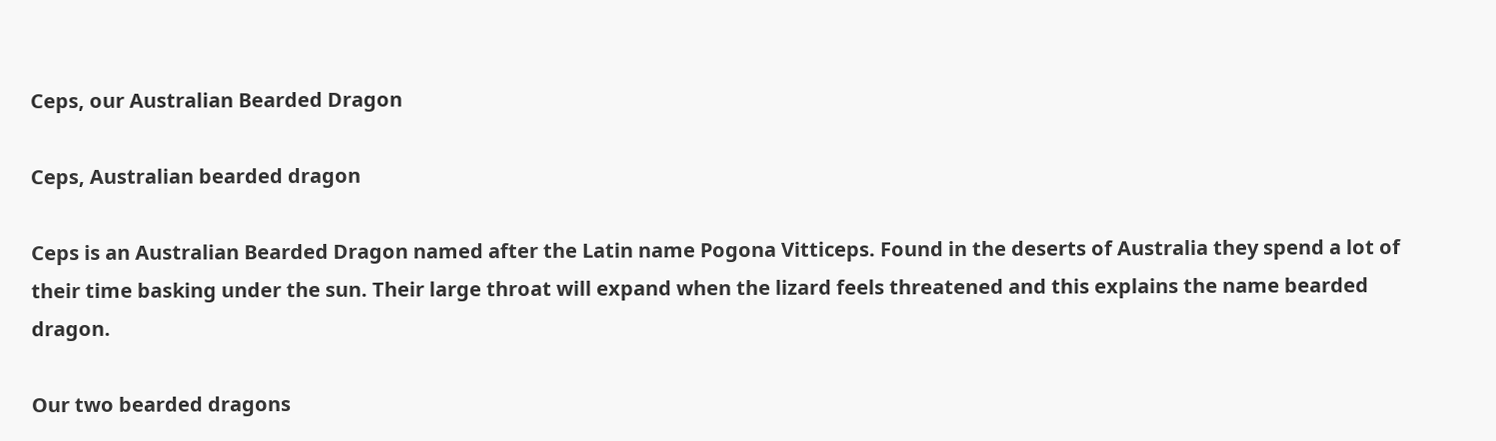Ceps, our Australian Bearded Dragon

Ceps, Australian bearded dragon

Ceps is an Australian Bearded Dragon named after the Latin name Pogona Vitticeps. Found in the deserts of Australia they spend a lot of their time basking under the sun. Their large throat will expand when the lizard feels threatened and this explains the name bearded dragon.

Our two bearded dragons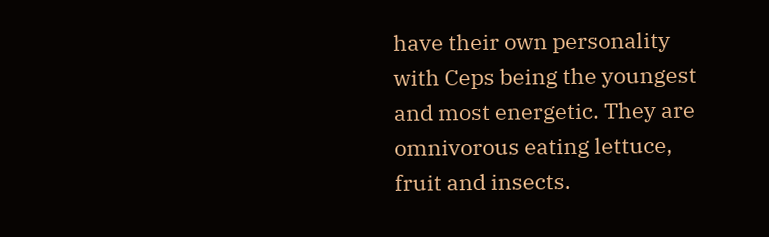have their own personality with Ceps being the youngest and most energetic. They are omnivorous eating lettuce, fruit and insects.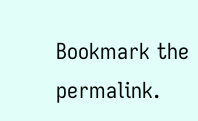Bookmark the permalink.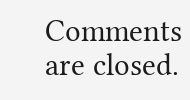Comments are closed.